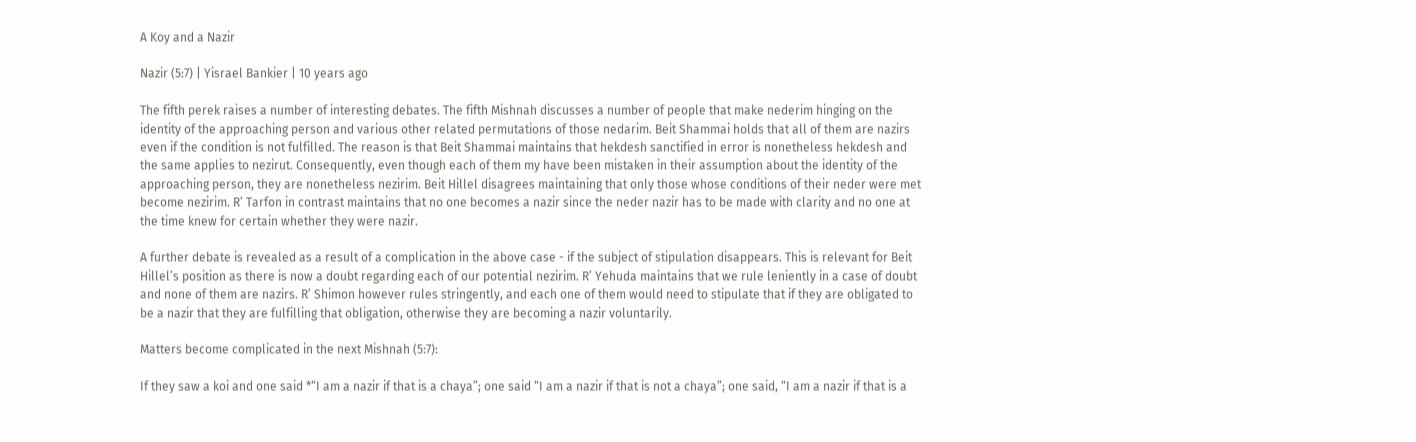A Koy and a Nazir

Nazir (5:7) | Yisrael Bankier | 10 years ago

The fifth perek raises a number of interesting debates. The fifth Mishnah discusses a number of people that make nederim hinging on the identity of the approaching person and various other related permutations of those nedarim. Beit Shammai holds that all of them are nazirs even if the condition is not fulfilled. The reason is that Beit Shammai maintains that hekdesh sanctified in error is nonetheless hekdesh and the same applies to nezirut. Consequently, even though each of them my have been mistaken in their assumption about the identity of the approaching person, they are nonetheless nezirim. Beit Hillel disagrees maintaining that only those whose conditions of their neder were met become nezirim. R’ Tarfon in contrast maintains that no one becomes a nazir since the neder nazir has to be made with clarity and no one at the time knew for certain whether they were nazir.

A further debate is revealed as a result of a complication in the above case - if the subject of stipulation disappears. This is relevant for Beit Hillel’s position as there is now a doubt regarding each of our potential nezirim. R’ Yehuda maintains that we rule leniently in a case of doubt and none of them are nazirs. R’ Shimon however rules stringently, and each one of them would need to stipulate that if they are obligated to be a nazir that they are fulfilling that obligation, otherwise they are becoming a nazir voluntarily.

Matters become complicated in the next Mishnah (5:7):

If they saw a koi and one said *“I am a nazir if that is a chaya”; one said “I am a nazir if that is not a chaya”; one said, “I am a nazir if that is a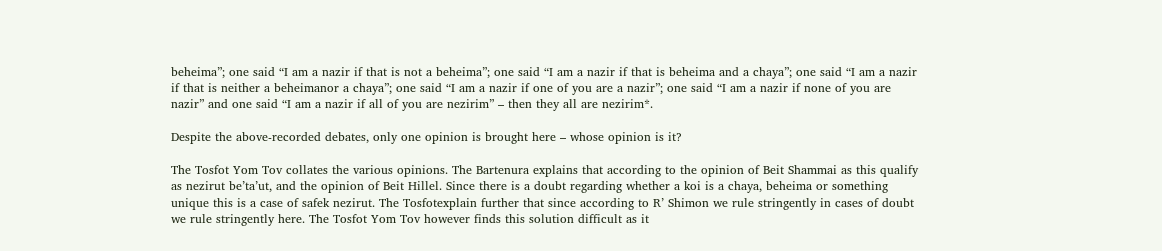beheima”; one said “I am a nazir if that is not a beheima”; one said “I am a nazir if that is beheima and a chaya”; one said “I am a nazir if that is neither a beheimanor a chaya”; one said “I am a nazir if one of you are a nazir”; one said “I am a nazir if none of you are nazir” and one said “I am a nazir if all of you are nezirim” – then they all are nezirim*.

Despite the above-recorded debates, only one opinion is brought here – whose opinion is it?

The Tosfot Yom Tov collates the various opinions. The Bartenura explains that according to the opinion of Beit Shammai as this qualify as nezirut be’ta’ut, and the opinion of Beit Hillel. Since there is a doubt regarding whether a koi is a chaya, beheima or something unique this is a case of safek nezirut. The Tosfotexplain further that since according to R’ Shimon we rule stringently in cases of doubt we rule stringently here. The Tosfot Yom Tov however finds this solution difficult as it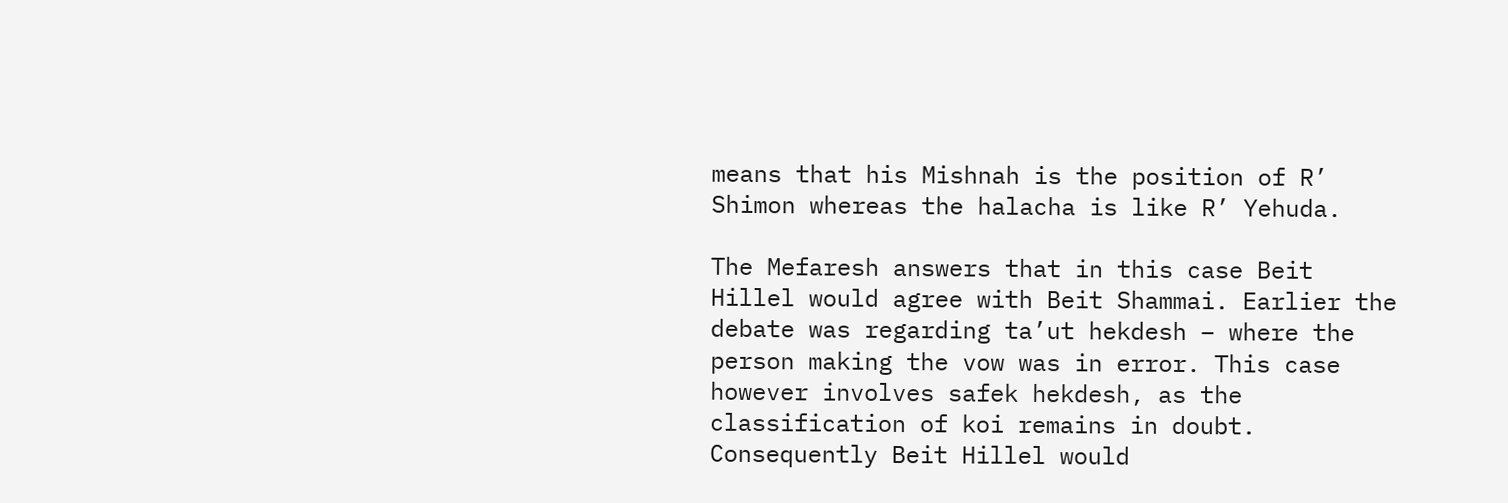means that his Mishnah is the position of R’ Shimon whereas the halacha is like R’ Yehuda.

The Mefaresh answers that in this case Beit Hillel would agree with Beit Shammai. Earlier the debate was regarding ta’ut hekdesh – where the person making the vow was in error. This case however involves safek hekdesh, as the classification of koi remains in doubt. Consequently Beit Hillel would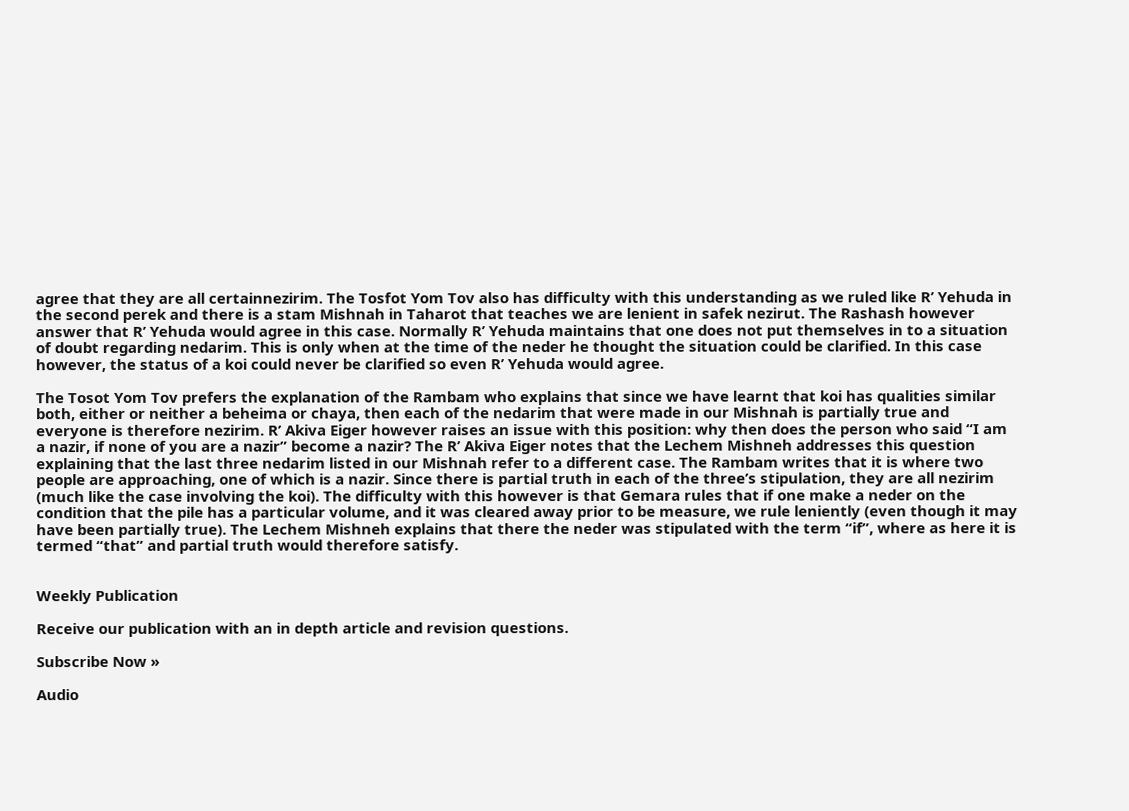agree that they are all certainnezirim. The Tosfot Yom Tov also has difficulty with this understanding as we ruled like R’ Yehuda in the second perek and there is a stam Mishnah in Taharot that teaches we are lenient in safek nezirut. The Rashash however answer that R’ Yehuda would agree in this case. Normally R’ Yehuda maintains that one does not put themselves in to a situation of doubt regarding nedarim. This is only when at the time of the neder he thought the situation could be clarified. In this case however, the status of a koi could never be clarified so even R’ Yehuda would agree.

The Tosot Yom Tov prefers the explanation of the Rambam who explains that since we have learnt that koi has qualities similar both, either or neither a beheima or chaya, then each of the nedarim that were made in our Mishnah is partially true and everyone is therefore nezirim. R’ Akiva Eiger however raises an issue with this position: why then does the person who said “I am a nazir, if none of you are a nazir” become a nazir? The R’ Akiva Eiger notes that the Lechem Mishneh addresses this question explaining that the last three nedarim listed in our Mishnah refer to a different case. The Rambam writes that it is where two people are approaching, one of which is a nazir. Since there is partial truth in each of the three’s stipulation, they are all nezirim (much like the case involving the koi). The difficulty with this however is that Gemara rules that if one make a neder on the condition that the pile has a particular volume, and it was cleared away prior to be measure, we rule leniently (even though it may have been partially true). The Lechem Mishneh explains that there the neder was stipulated with the term “if”, where as here it is termed “that” and partial truth would therefore satisfy.


Weekly Publication

Receive our publication with an in depth article and revision questions.

Subscribe Now »

Audio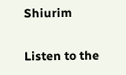Shiurim

Listen to the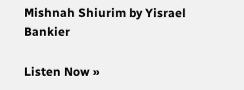Mishnah Shiurim by Yisrael Bankier

Listen Now »